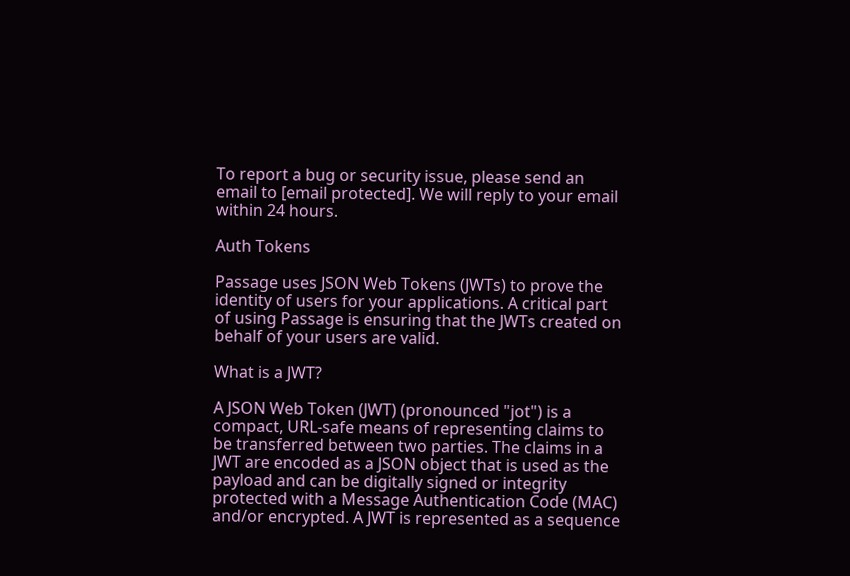To report a bug or security issue, please send an email to [email protected]. We will reply to your email within 24 hours.

Auth Tokens

Passage uses JSON Web Tokens (JWTs) to prove the identity of users for your applications. A critical part of using Passage is ensuring that the JWTs created on behalf of your users are valid.

What is a JWT?

A JSON Web Token (JWT) (pronounced "jot") is a compact, URL-safe means of representing claims to be transferred between two parties. The claims in a JWT are encoded as a JSON object that is used as the payload and can be digitally signed or integrity protected with a Message Authentication Code (MAC) and/or encrypted. A JWT is represented as a sequence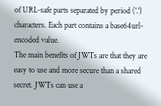of URL-safe parts separated by period ('.') characters. Each part contains a base64url-encoded value.
The main benefits of JWTs are that they are easy to use and more secure than a shared secret. JWTs can use a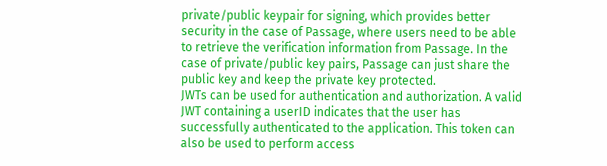private/public keypair for signing, which provides better security in the case of Passage, where users need to be able to retrieve the verification information from Passage. In the case of private/public key pairs, Passage can just share the public key and keep the private key protected.
JWTs can be used for authentication and authorization. A valid JWT containing a userID indicates that the user has successfully authenticated to the application. This token can also be used to perform access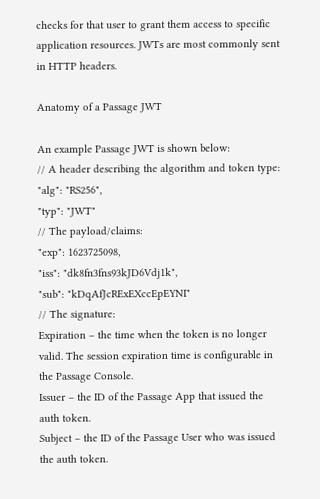checks for that user to grant them access to specific application resources. JWTs are most commonly sent in HTTP headers.

Anatomy of a Passage JWT

An example Passage JWT is shown below:
// A header describing the algorithm and token type:
"alg": "RS256",
"typ": "JWT"
// The payload/claims:
"exp": 1623725098,
"iss": "dk8fn3fns93kJD6Vdj1k",
"sub": "kDqAfJcRExEXccEpEYNI"
// The signature:
Expiration – the time when the token is no longer valid. The session expiration time is configurable in the Passage Console.
Issuer – the ID of the Passage App that issued the auth token.
Subject – the ID of the Passage User who was issued the auth token.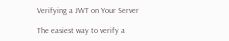Verifying a JWT on Your Server

The easiest way to verify a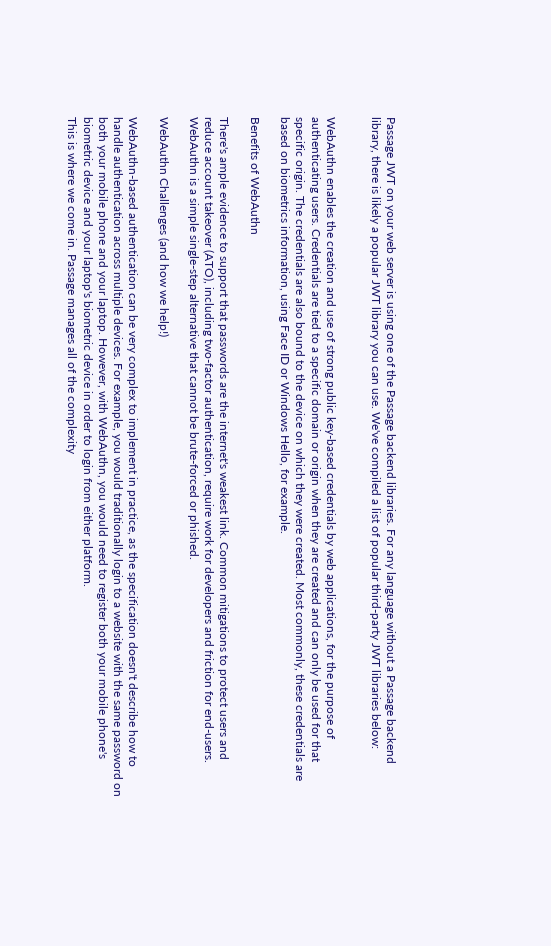Passage JWT on your web server is using one of the Passage backend libraries. For any language without a Passage backend library, there is likely a popular JWT library you can use. We've compiled a list of popular third-party JWT libraries below:


WebAuthn enables the creation and use of strong public key-based credentials by web applications, for the purpose of authenticating users. Credentials are tied to a specific domain or origin when they are created and can only be used for that specific origin. The credentials are also bound to the device on which they were created. Most commonly, these credentials are based on biometrics information, using Face ID or Windows Hello, for example.

Benefits of WebAuthn

There's ample evidence to support that passwords are the internet's weakest link. Common mitigations to protect users and reduce account takeover (ATO), including two-factor authentication, require work for developers and friction for end-users. WebAuthn is a simple single-step alternative that cannot be brute-forced or phished.

WebAuthn Challenges (and how we help!)

WebAuthn-based authentication can be very complex to implement in practice, as the specification doesn't describe how to handle authentication across multiple devices. For example, you would traditionally login to a website with the same password on both your mobile phone and your laptop. However, with WebAuthn, you would need to register both your mobile phone's biometric device and your laptop's biometric device in order to login from either platform.
This is where we come in. Passage manages all of the complexity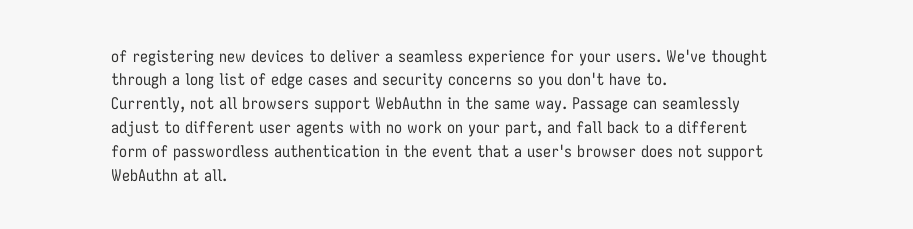of registering new devices to deliver a seamless experience for your users. We've thought through a long list of edge cases and security concerns so you don't have to.
Currently, not all browsers support WebAuthn in the same way. Passage can seamlessly adjust to different user agents with no work on your part, and fall back to a different form of passwordless authentication in the event that a user's browser does not support WebAuthn at all.